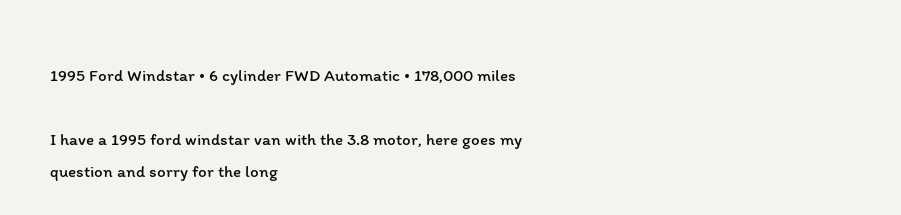1995 Ford Windstar • 6 cylinder FWD Automatic • 178,000 miles

I have a 1995 ford windstar van with the 3.8 motor, here goes my question and sorry for the long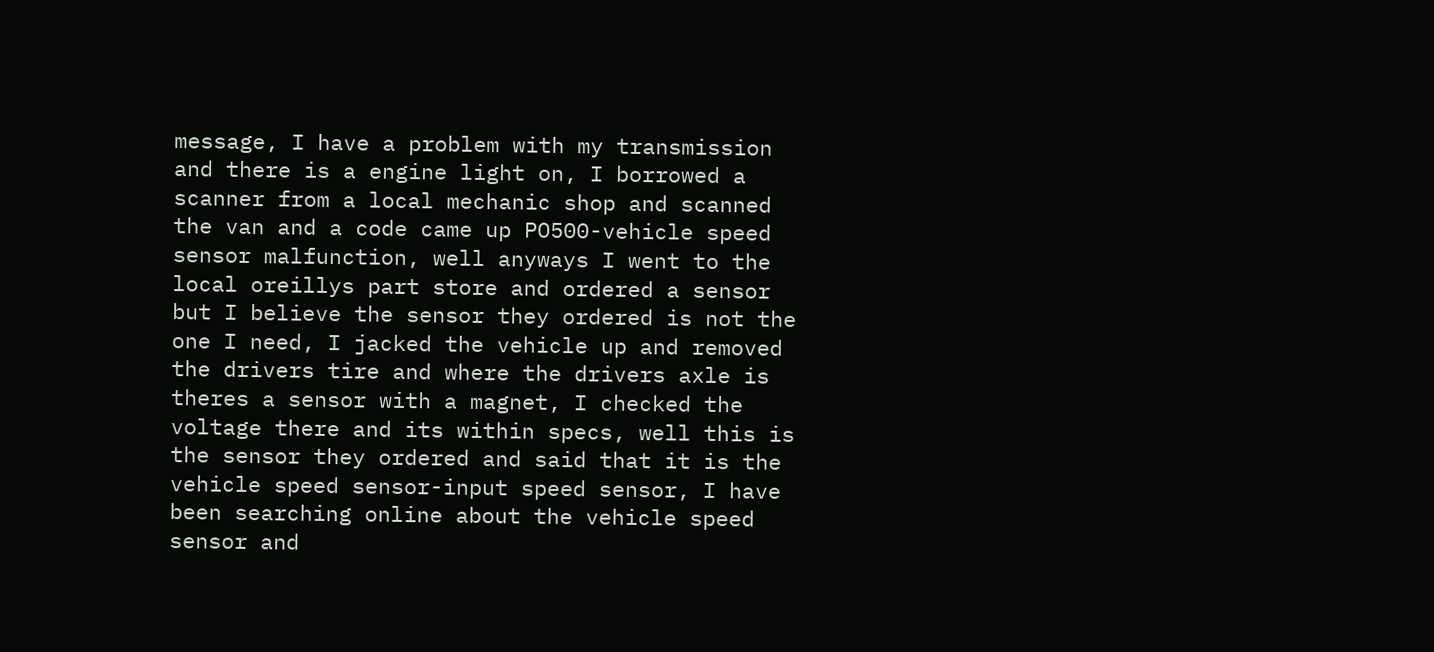message, I have a problem with my transmission and there is a engine light on, I borrowed a scanner from a local mechanic shop and scanned the van and a code came up PO500-vehicle speed sensor malfunction, well anyways I went to the local oreillys part store and ordered a sensor but I believe the sensor they ordered is not the one I need, I jacked the vehicle up and removed the drivers tire and where the drivers axle is theres a sensor with a magnet, I checked the voltage there and its within specs, well this is the sensor they ordered and said that it is the vehicle speed sensor-input speed sensor, I have been searching online about the vehicle speed sensor and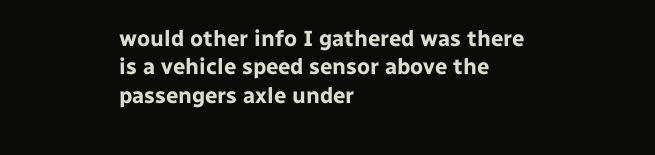would other info I gathered was there is a vehicle speed sensor above the passengers axle under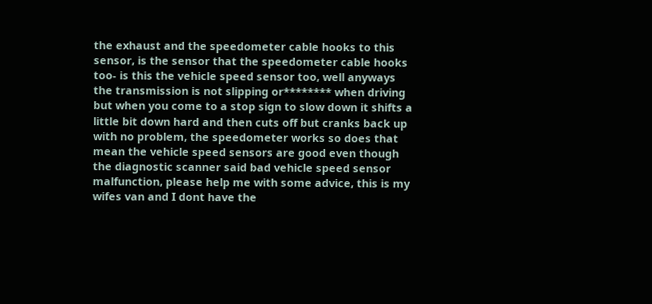the exhaust and the speedometer cable hooks to this sensor, is the sensor that the speedometer cable hooks too- is this the vehicle speed sensor too, well anyways the transmission is not slipping or******** when driving but when you come to a stop sign to slow down it shifts a little bit down hard and then cuts off but cranks back up with no problem, the speedometer works so does that mean the vehicle speed sensors are good even though the diagnostic scanner said bad vehicle speed sensor malfunction, please help me with some advice, this is my wifes van and I dont have the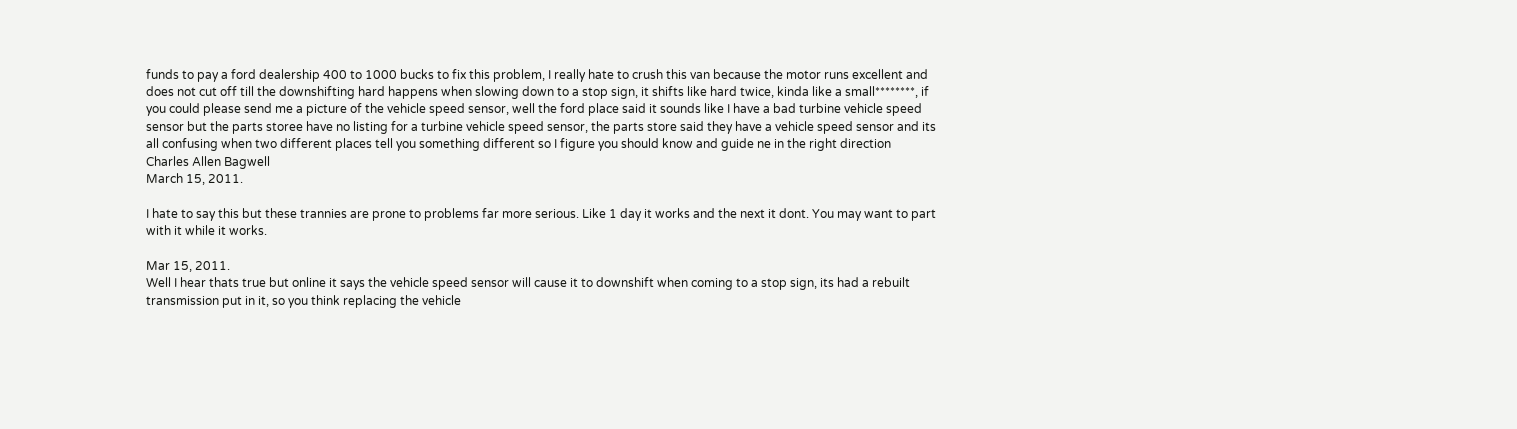funds to pay a ford dealership 400 to 1000 bucks to fix this problem, I really hate to crush this van because the motor runs excellent and does not cut off till the downshifting hard happens when slowing down to a stop sign, it shifts like hard twice, kinda like a small********, if you could please send me a picture of the vehicle speed sensor, well the ford place said it sounds like I have a bad turbine vehicle speed sensor but the parts storee have no listing for a turbine vehicle speed sensor, the parts store said they have a vehicle speed sensor and its all confusing when two different places tell you something different so I figure you should know and guide ne in the right direction
Charles Allen Bagwell
March 15, 2011.

I hate to say this but these trannies are prone to problems far more serious. Like 1 day it works and the next it dont. You may want to part with it while it works.

Mar 15, 2011.
Well I hear thats true but online it says the vehicle speed sensor will cause it to downshift when coming to a stop sign, its had a rebuilt transmission put in it, so you think replacing the vehicle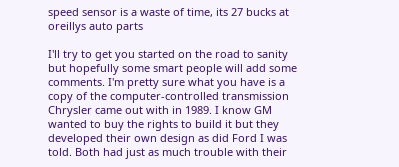speed sensor is a waste of time, its 27 bucks at oreillys auto parts

I'll try to get you started on the road to sanity but hopefully some smart people will add some comments. I'm pretty sure what you have is a copy of the computer-controlled transmission Chrysler came out with in 1989. I know GM wanted to buy the rights to build it but they developed their own design as did Ford I was told. Both had just as much trouble with their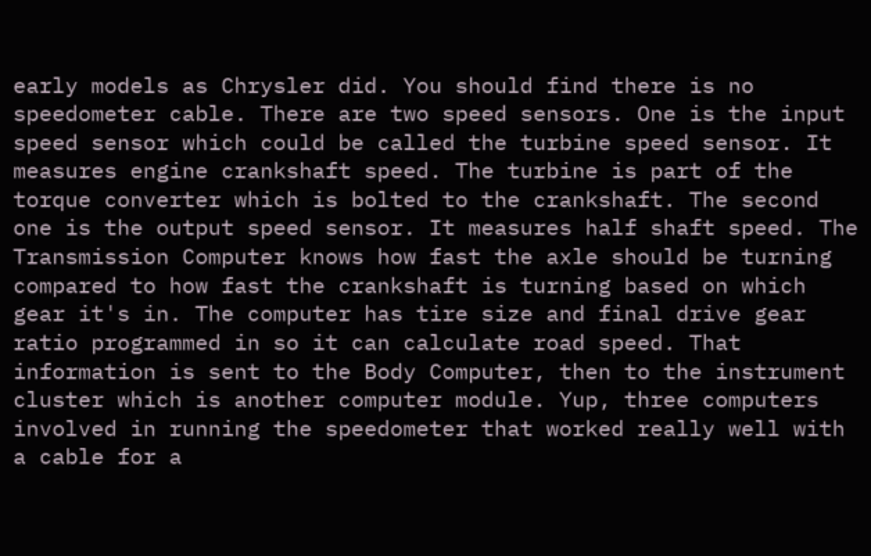early models as Chrysler did. You should find there is no speedometer cable. There are two speed sensors. One is the input speed sensor which could be called the turbine speed sensor. It measures engine crankshaft speed. The turbine is part of the torque converter which is bolted to the crankshaft. The second one is the output speed sensor. It measures half shaft speed. The Transmission Computer knows how fast the axle should be turning compared to how fast the crankshaft is turning based on which gear it's in. The computer has tire size and final drive gear ratio programmed in so it can calculate road speed. That information is sent to the Body Computer, then to the instrument cluster which is another computer module. Yup, three computers involved in running the speedometer that worked really well with a cable for a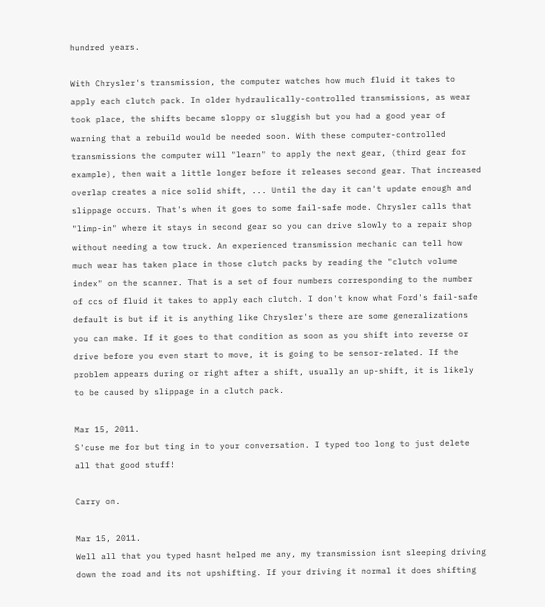hundred years.

With Chrysler's transmission, the computer watches how much fluid it takes to apply each clutch pack. In older hydraulically-controlled transmissions, as wear took place, the shifts became sloppy or sluggish but you had a good year of warning that a rebuild would be needed soon. With these computer-controlled transmissions the computer will "learn" to apply the next gear, (third gear for example), then wait a little longer before it releases second gear. That increased overlap creates a nice solid shift, ... Until the day it can't update enough and slippage occurs. That's when it goes to some fail-safe mode. Chrysler calls that "limp-in" where it stays in second gear so you can drive slowly to a repair shop without needing a tow truck. An experienced transmission mechanic can tell how much wear has taken place in those clutch packs by reading the "clutch volume index" on the scanner. That is a set of four numbers corresponding to the number of ccs of fluid it takes to apply each clutch. I don't know what Ford's fail-safe default is but if it is anything like Chrysler's there are some generalizations you can make. If it goes to that condition as soon as you shift into reverse or drive before you even start to move, it is going to be sensor-related. If the problem appears during or right after a shift, usually an up-shift, it is likely to be caused by slippage in a clutch pack.

Mar 15, 2011.
S'cuse me for but ting in to your conversation. I typed too long to just delete all that good stuff!

Carry on.

Mar 15, 2011.
Well all that you typed hasnt helped me any, my transmission isnt sleeping driving down the road and its not upshifting. If your driving it normal it does shifting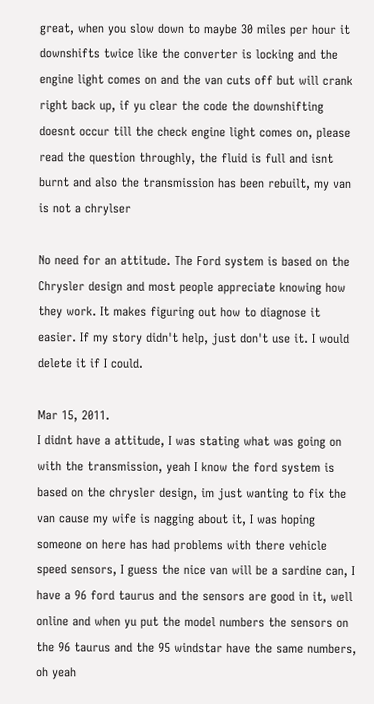great, when you slow down to maybe 30 miles per hour it downshifts twice like the converter is locking and the engine light comes on and the van cuts off but will crank right back up, if yu clear the code the downshifting doesnt occur till the check engine light comes on, please read the question throughly, the fluid is full and isnt burnt and also the transmission has been rebuilt, my van is not a chrylser

No need for an attitude. The Ford system is based on the Chrysler design and most people appreciate knowing how they work. It makes figuring out how to diagnose it easier. If my story didn't help, just don't use it. I would delete it if I could.

Mar 15, 2011.
I didnt have a attitude, I was stating what was going on with the transmission, yeah I know the ford system is based on the chrysler design, im just wanting to fix the van cause my wife is nagging about it, I was hoping someone on here has had problems with there vehicle speed sensors, I guess the nice van will be a sardine can, I have a 96 ford taurus and the sensors are good in it, well online and when yu put the model numbers the sensors on the 96 taurus and the 95 windstar have the same numbers, oh yeah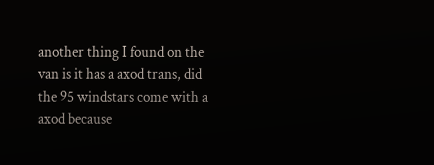another thing I found on the van is it has a axod trans, did the 95 windstars come with a axod because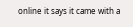online it says it came with a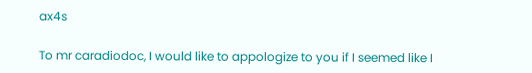ax4s

To mr caradiodoc, I would like to appologize to you if I seemed like I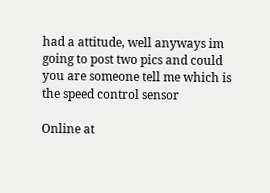had a attitude, well anyways im going to post two pics and could you are someone tell me which is the speed control sensor

Online at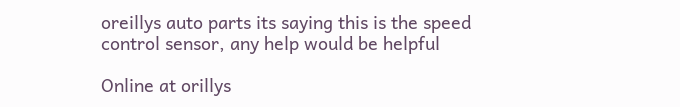oreillys auto parts its saying this is the speed control sensor, any help would be helpful

Online at orillys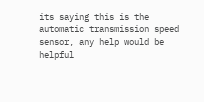its saying this is the automatic transmission speed sensor, any help would be helpful